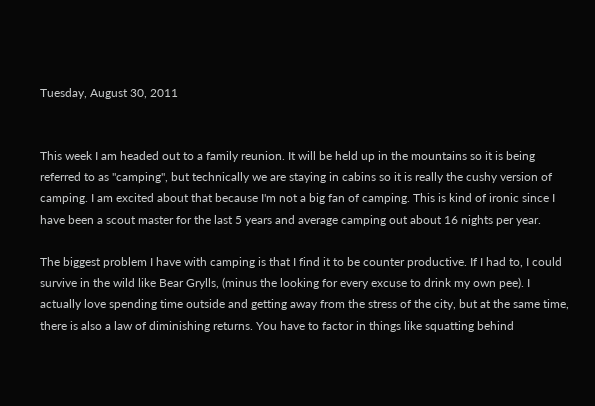Tuesday, August 30, 2011


This week I am headed out to a family reunion. It will be held up in the mountains so it is being referred to as "camping", but technically we are staying in cabins so it is really the cushy version of camping. I am excited about that because I'm not a big fan of camping. This is kind of ironic since I have been a scout master for the last 5 years and average camping out about 16 nights per year.

The biggest problem I have with camping is that I find it to be counter productive. If I had to, I could survive in the wild like Bear Grylls, (minus the looking for every excuse to drink my own pee). I actually love spending time outside and getting away from the stress of the city, but at the same time, there is also a law of diminishing returns. You have to factor in things like squatting behind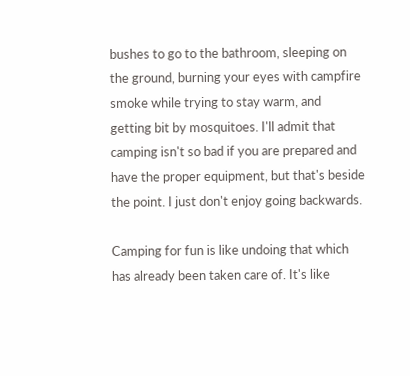bushes to go to the bathroom, sleeping on the ground, burning your eyes with campfire smoke while trying to stay warm, and getting bit by mosquitoes. I'll admit that camping isn't so bad if you are prepared and have the proper equipment, but that's beside the point. I just don't enjoy going backwards.

Camping for fun is like undoing that which has already been taken care of. It's like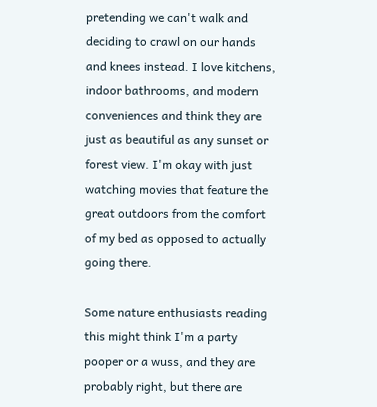pretending we can't walk and deciding to crawl on our hands and knees instead. I love kitchens, indoor bathrooms, and modern conveniences and think they are just as beautiful as any sunset or forest view. I'm okay with just watching movies that feature the great outdoors from the comfort of my bed as opposed to actually going there.

Some nature enthusiasts reading this might think I'm a party pooper or a wuss, and they are probably right, but there are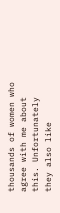thousands of women who agree with me about this. Unfortunately they also like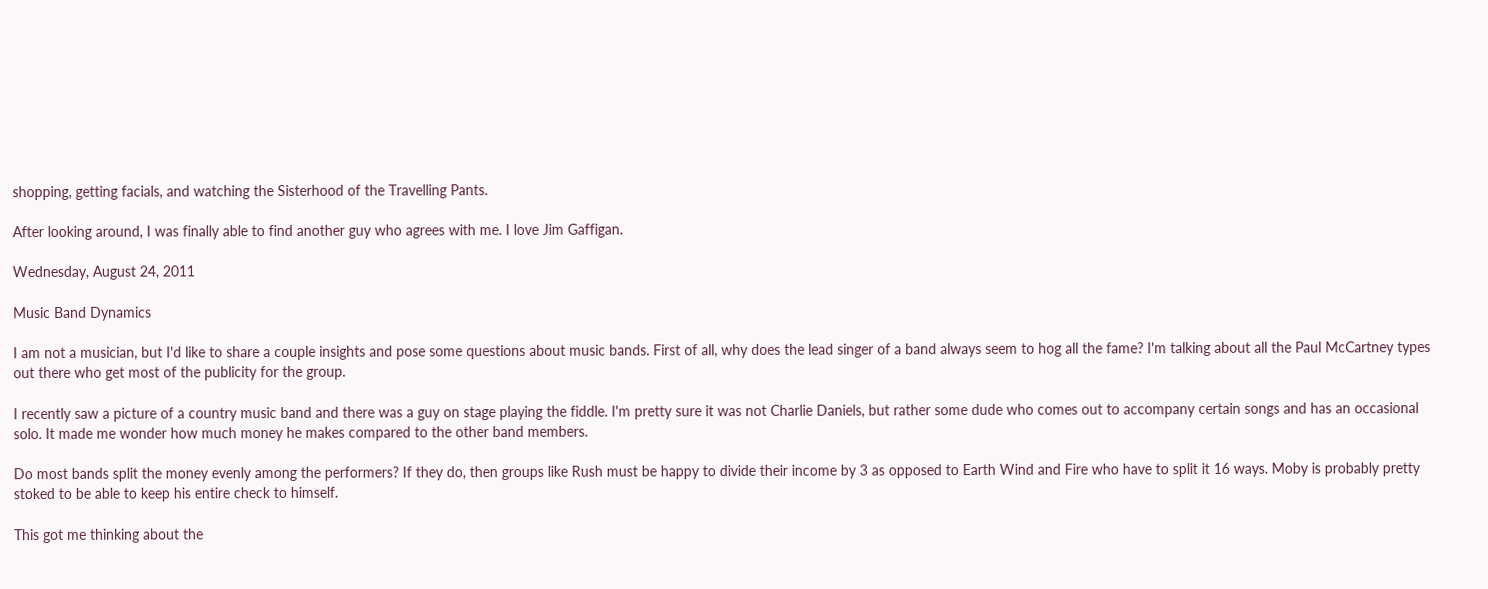shopping, getting facials, and watching the Sisterhood of the Travelling Pants.

After looking around, I was finally able to find another guy who agrees with me. I love Jim Gaffigan.

Wednesday, August 24, 2011

Music Band Dynamics

I am not a musician, but I'd like to share a couple insights and pose some questions about music bands. First of all, why does the lead singer of a band always seem to hog all the fame? I'm talking about all the Paul McCartney types out there who get most of the publicity for the group.

I recently saw a picture of a country music band and there was a guy on stage playing the fiddle. I'm pretty sure it was not Charlie Daniels, but rather some dude who comes out to accompany certain songs and has an occasional solo. It made me wonder how much money he makes compared to the other band members.

Do most bands split the money evenly among the performers? If they do, then groups like Rush must be happy to divide their income by 3 as opposed to Earth Wind and Fire who have to split it 16 ways. Moby is probably pretty stoked to be able to keep his entire check to himself.

This got me thinking about the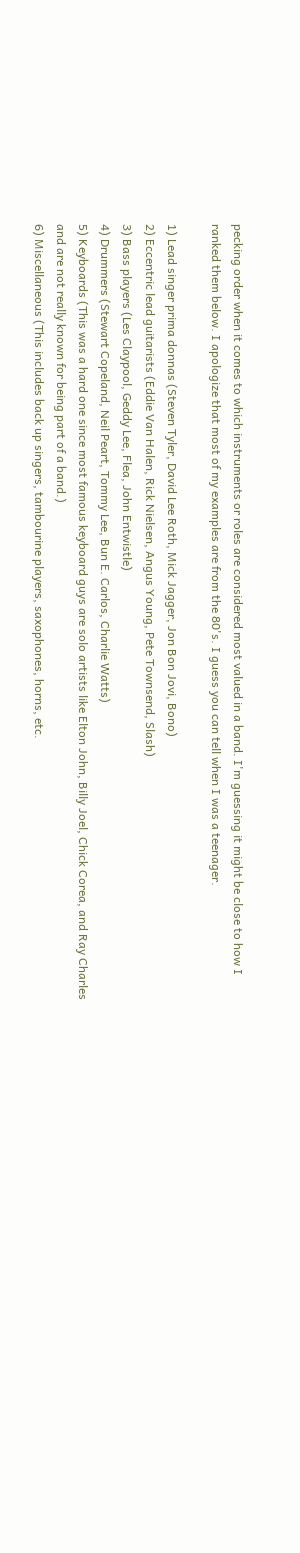pecking order when it comes to which instruments or roles are considered most valued in a band. I'm guessing it might be close to how I ranked them below. I apologize that most of my examples are from the 80's. I guess you can tell when I was a teenager.

1) Lead singer prima donnas (Steven Tyler, David Lee Roth, Mick Jagger, Jon Bon Jovi, Bono)
2) Eccentric lead guitarists (Eddie Van Halen, Rick Nielsen, Angus Young, Pete Townsend, Slash)
3) Bass players (Les Claypool, Geddy Lee, Flea, John Entwistle)
4) Drummers (Stewart Copeland, Neil Peart, Tommy Lee, Bun E. Carlos, Charlie Watts)
5) Keyboards (This was a hard one since most famous keyboard guys are solo artists like Elton John, Billy Joel, Chick Corea, and Ray Charles and are not really known for being part of a band.)
6) Miscellaneous (This includes back up singers, tambourine players, saxophones, horns, etc.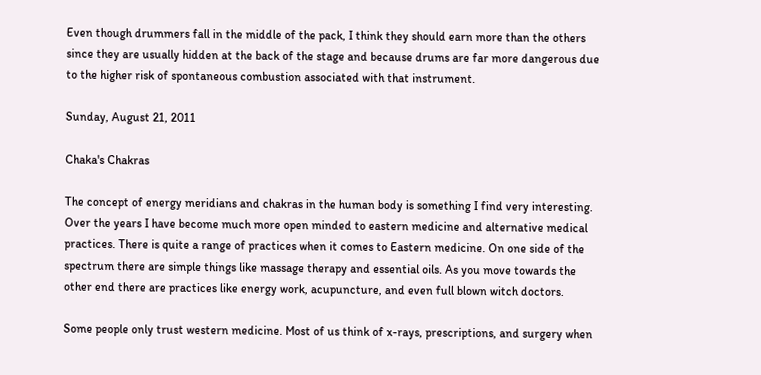Even though drummers fall in the middle of the pack, I think they should earn more than the others since they are usually hidden at the back of the stage and because drums are far more dangerous due to the higher risk of spontaneous combustion associated with that instrument.

Sunday, August 21, 2011

Chaka's Chakras

The concept of energy meridians and chakras in the human body is something I find very interesting. Over the years I have become much more open minded to eastern medicine and alternative medical practices. There is quite a range of practices when it comes to Eastern medicine. On one side of the spectrum there are simple things like massage therapy and essential oils. As you move towards the other end there are practices like energy work, acupuncture, and even full blown witch doctors.

Some people only trust western medicine. Most of us think of x-rays, prescriptions, and surgery when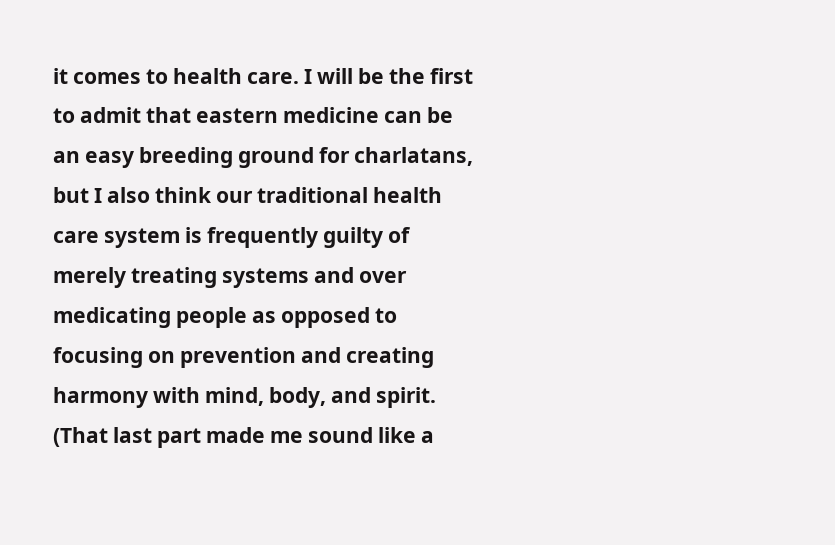it comes to health care. I will be the first to admit that eastern medicine can be an easy breeding ground for charlatans, but I also think our traditional health care system is frequently guilty of merely treating systems and over medicating people as opposed to focusing on prevention and creating harmony with mind, body, and spirit. (That last part made me sound like a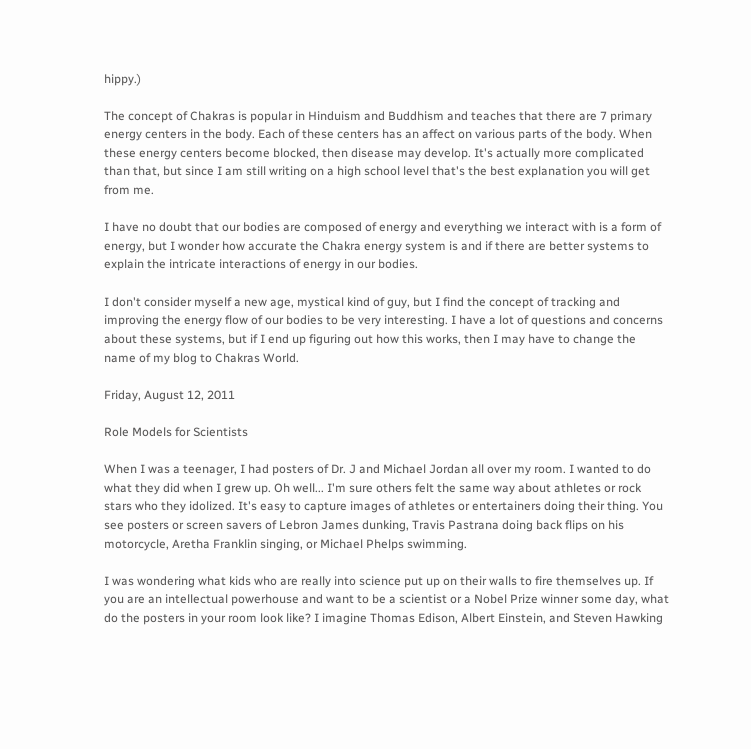hippy.)

The concept of Chakras is popular in Hinduism and Buddhism and teaches that there are 7 primary energy centers in the body. Each of these centers has an affect on various parts of the body. When these energy centers become blocked, then disease may develop. It's actually more complicated than that, but since I am still writing on a high school level that's the best explanation you will get from me.

I have no doubt that our bodies are composed of energy and everything we interact with is a form of energy, but I wonder how accurate the Chakra energy system is and if there are better systems to explain the intricate interactions of energy in our bodies.

I don't consider myself a new age, mystical kind of guy, but I find the concept of tracking and improving the energy flow of our bodies to be very interesting. I have a lot of questions and concerns about these systems, but if I end up figuring out how this works, then I may have to change the name of my blog to Chakras World.

Friday, August 12, 2011

Role Models for Scientists

When I was a teenager, I had posters of Dr. J and Michael Jordan all over my room. I wanted to do what they did when I grew up. Oh well... I'm sure others felt the same way about athletes or rock stars who they idolized. It's easy to capture images of athletes or entertainers doing their thing. You see posters or screen savers of Lebron James dunking, Travis Pastrana doing back flips on his motorcycle, Aretha Franklin singing, or Michael Phelps swimming.

I was wondering what kids who are really into science put up on their walls to fire themselves up. If you are an intellectual powerhouse and want to be a scientist or a Nobel Prize winner some day, what do the posters in your room look like? I imagine Thomas Edison, Albert Einstein, and Steven Hawking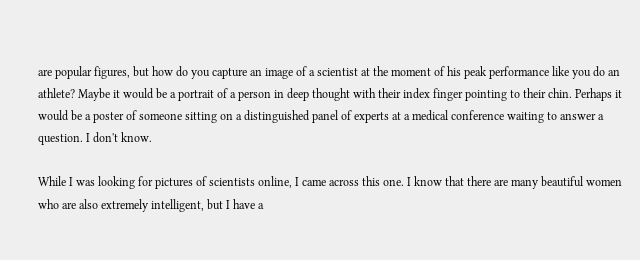are popular figures, but how do you capture an image of a scientist at the moment of his peak performance like you do an athlete? Maybe it would be a portrait of a person in deep thought with their index finger pointing to their chin. Perhaps it would be a poster of someone sitting on a distinguished panel of experts at a medical conference waiting to answer a question. I don't know.

While I was looking for pictures of scientists online, I came across this one. I know that there are many beautiful women who are also extremely intelligent, but I have a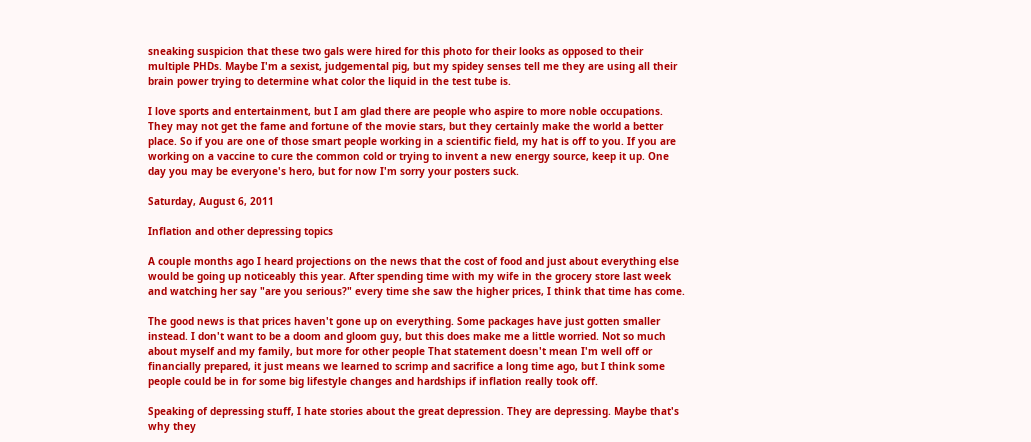sneaking suspicion that these two gals were hired for this photo for their looks as opposed to their multiple PHDs. Maybe I'm a sexist, judgemental pig, but my spidey senses tell me they are using all their brain power trying to determine what color the liquid in the test tube is.

I love sports and entertainment, but I am glad there are people who aspire to more noble occupations. They may not get the fame and fortune of the movie stars, but they certainly make the world a better place. So if you are one of those smart people working in a scientific field, my hat is off to you. If you are working on a vaccine to cure the common cold or trying to invent a new energy source, keep it up. One day you may be everyone's hero, but for now I'm sorry your posters suck.

Saturday, August 6, 2011

Inflation and other depressing topics

A couple months ago I heard projections on the news that the cost of food and just about everything else would be going up noticeably this year. After spending time with my wife in the grocery store last week and watching her say "are you serious?" every time she saw the higher prices, I think that time has come.

The good news is that prices haven't gone up on everything. Some packages have just gotten smaller instead. I don't want to be a doom and gloom guy, but this does make me a little worried. Not so much about myself and my family, but more for other people That statement doesn't mean I'm well off or financially prepared, it just means we learned to scrimp and sacrifice a long time ago, but I think some people could be in for some big lifestyle changes and hardships if inflation really took off.

Speaking of depressing stuff, I hate stories about the great depression. They are depressing. Maybe that's why they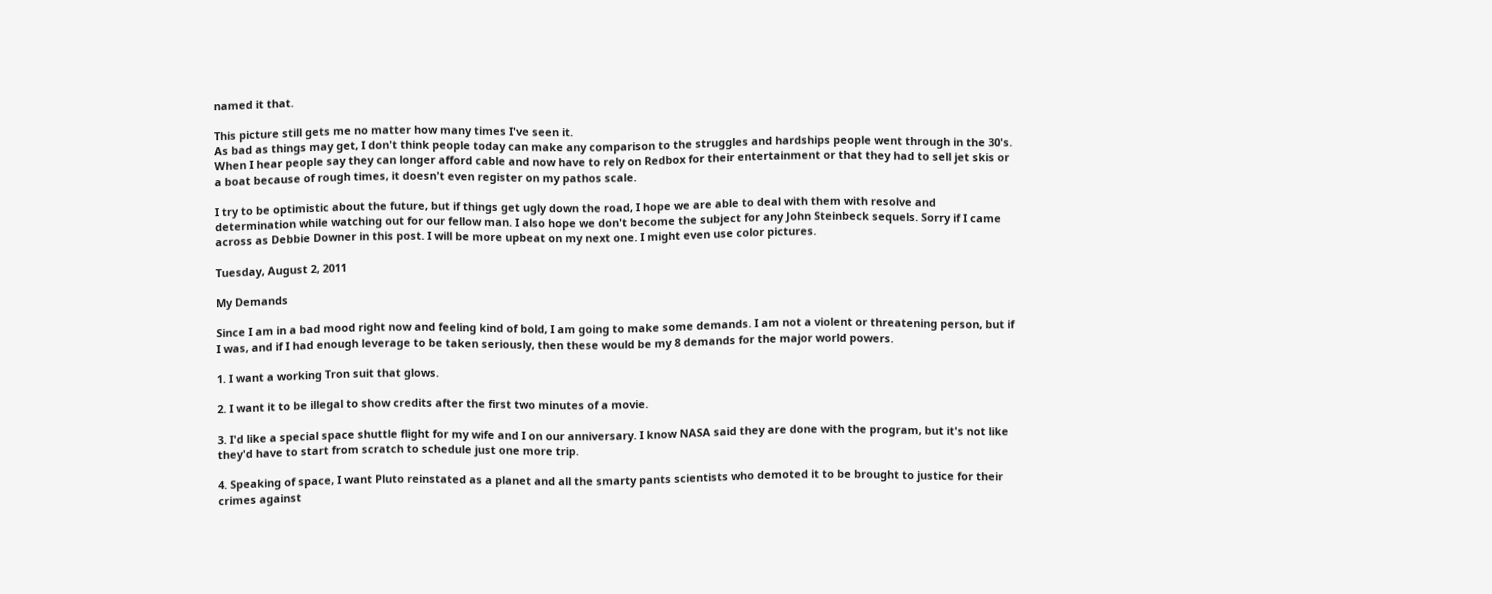named it that.

This picture still gets me no matter how many times I've seen it.
As bad as things may get, I don't think people today can make any comparison to the struggles and hardships people went through in the 30's. When I hear people say they can longer afford cable and now have to rely on Redbox for their entertainment or that they had to sell jet skis or a boat because of rough times, it doesn't even register on my pathos scale.

I try to be optimistic about the future, but if things get ugly down the road, I hope we are able to deal with them with resolve and determination while watching out for our fellow man. I also hope we don't become the subject for any John Steinbeck sequels. Sorry if I came across as Debbie Downer in this post. I will be more upbeat on my next one. I might even use color pictures.

Tuesday, August 2, 2011

My Demands

Since I am in a bad mood right now and feeling kind of bold, I am going to make some demands. I am not a violent or threatening person, but if I was, and if I had enough leverage to be taken seriously, then these would be my 8 demands for the major world powers.

1. I want a working Tron suit that glows.

2. I want it to be illegal to show credits after the first two minutes of a movie.

3. I'd like a special space shuttle flight for my wife and I on our anniversary. I know NASA said they are done with the program, but it's not like they'd have to start from scratch to schedule just one more trip.

4. Speaking of space, I want Pluto reinstated as a planet and all the smarty pants scientists who demoted it to be brought to justice for their crimes against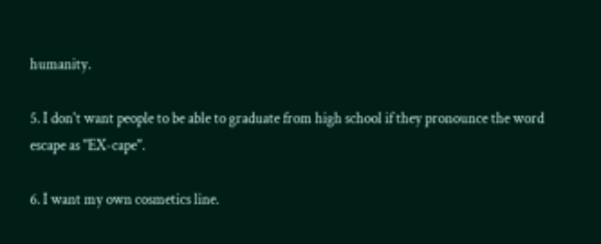humanity.

5. I don't want people to be able to graduate from high school if they pronounce the word escape as "EX-cape".

6. I want my own cosmetics line.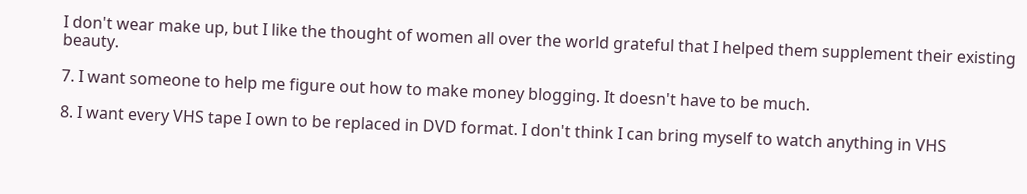I don't wear make up, but I like the thought of women all over the world grateful that I helped them supplement their existing beauty.

7. I want someone to help me figure out how to make money blogging. It doesn't have to be much.

8. I want every VHS tape I own to be replaced in DVD format. I don't think I can bring myself to watch anything in VHS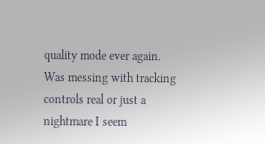quality mode ever again. Was messing with tracking controls real or just a nightmare I seem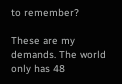to remember?

These are my demands. The world only has 48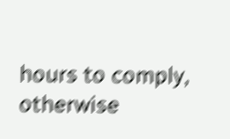hours to comply, otherwise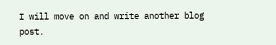I will move on and write another blog post.